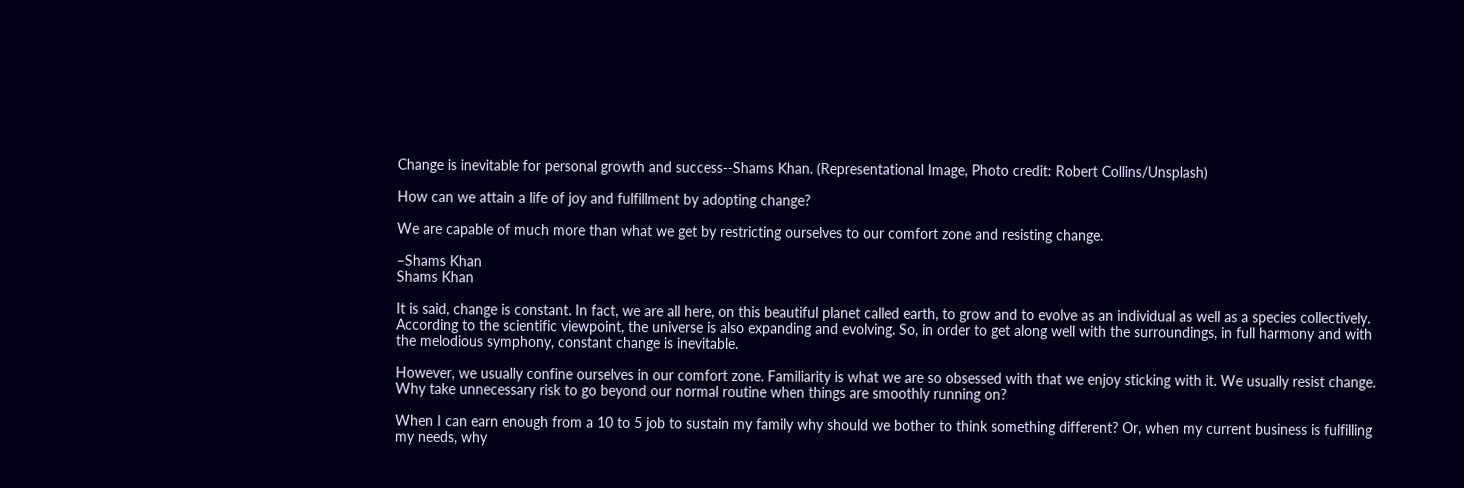Change is inevitable for personal growth and success--Shams Khan. (Representational Image, Photo credit: Robert Collins/Unsplash)

How can we attain a life of joy and fulfillment by adopting change?

We are capable of much more than what we get by restricting ourselves to our comfort zone and resisting change.

–Shams Khan
Shams Khan

It is said, change is constant. In fact, we are all here, on this beautiful planet called earth, to grow and to evolve as an individual as well as a species collectively. According to the scientific viewpoint, the universe is also expanding and evolving. So, in order to get along well with the surroundings, in full harmony and with the melodious symphony, constant change is inevitable.

However, we usually confine ourselves in our comfort zone. Familiarity is what we are so obsessed with that we enjoy sticking with it. We usually resist change. Why take unnecessary risk to go beyond our normal routine when things are smoothly running on?

When I can earn enough from a 10 to 5 job to sustain my family why should we bother to think something different? Or, when my current business is fulfilling my needs, why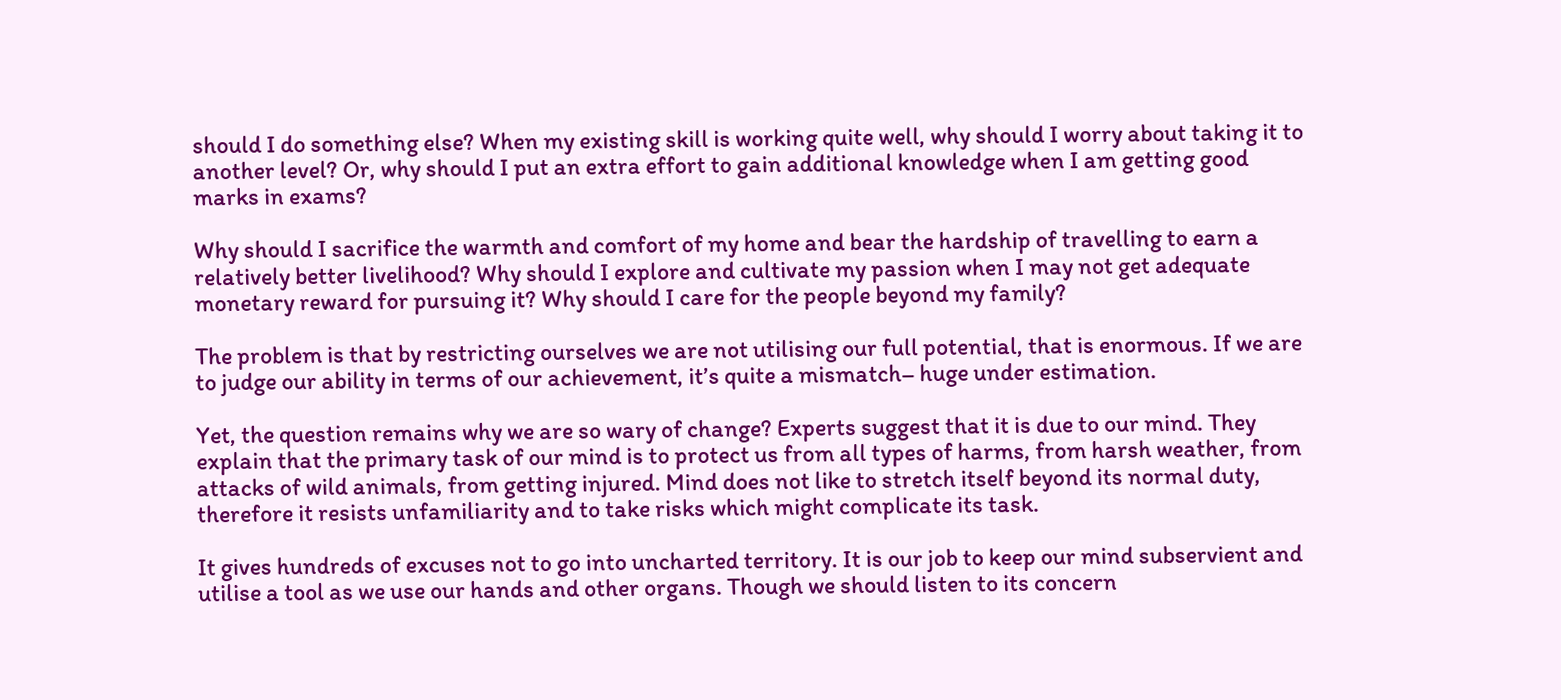should I do something else? When my existing skill is working quite well, why should I worry about taking it to another level? Or, why should I put an extra effort to gain additional knowledge when I am getting good marks in exams?

Why should I sacrifice the warmth and comfort of my home and bear the hardship of travelling to earn a relatively better livelihood? Why should I explore and cultivate my passion when I may not get adequate monetary reward for pursuing it? Why should I care for the people beyond my family?

The problem is that by restricting ourselves we are not utilising our full potential, that is enormous. If we are to judge our ability in terms of our achievement, it’s quite a mismatch– huge under estimation.

Yet, the question remains why we are so wary of change? Experts suggest that it is due to our mind. They explain that the primary task of our mind is to protect us from all types of harms, from harsh weather, from attacks of wild animals, from getting injured. Mind does not like to stretch itself beyond its normal duty, therefore it resists unfamiliarity and to take risks which might complicate its task.

It gives hundreds of excuses not to go into uncharted territory. It is our job to keep our mind subservient and utilise a tool as we use our hands and other organs. Though we should listen to its concern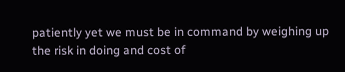patiently yet we must be in command by weighing up the risk in doing and cost of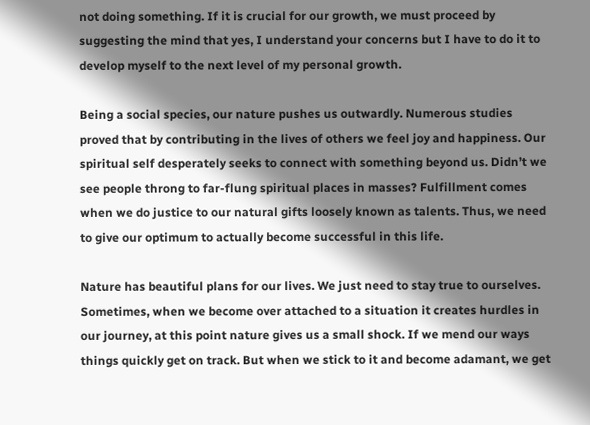not doing something. If it is crucial for our growth, we must proceed by suggesting the mind that yes, I understand your concerns but I have to do it to develop myself to the next level of my personal growth.

Being a social species, our nature pushes us outwardly. Numerous studies proved that by contributing in the lives of others we feel joy and happiness. Our spiritual self desperately seeks to connect with something beyond us. Didn’t we see people throng to far-flung spiritual places in masses? Fulfillment comes when we do justice to our natural gifts loosely known as talents. Thus, we need to give our optimum to actually become successful in this life.

Nature has beautiful plans for our lives. We just need to stay true to ourselves. Sometimes, when we become over attached to a situation it creates hurdles in our journey, at this point nature gives us a small shock. If we mend our ways things quickly get on track. But when we stick to it and become adamant, we get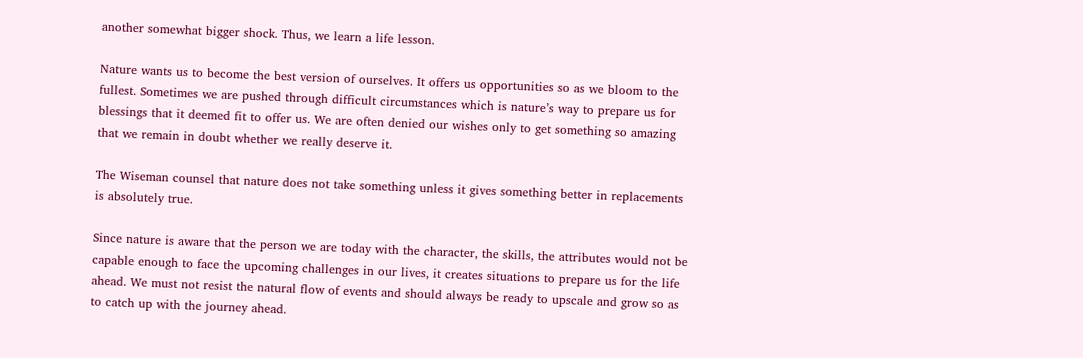another somewhat bigger shock. Thus, we learn a life lesson.

Nature wants us to become the best version of ourselves. It offers us opportunities so as we bloom to the fullest. Sometimes we are pushed through difficult circumstances which is nature’s way to prepare us for blessings that it deemed fit to offer us. We are often denied our wishes only to get something so amazing that we remain in doubt whether we really deserve it.

The Wiseman counsel that nature does not take something unless it gives something better in replacements is absolutely true.

Since nature is aware that the person we are today with the character, the skills, the attributes would not be capable enough to face the upcoming challenges in our lives, it creates situations to prepare us for the life ahead. We must not resist the natural flow of events and should always be ready to upscale and grow so as to catch up with the journey ahead.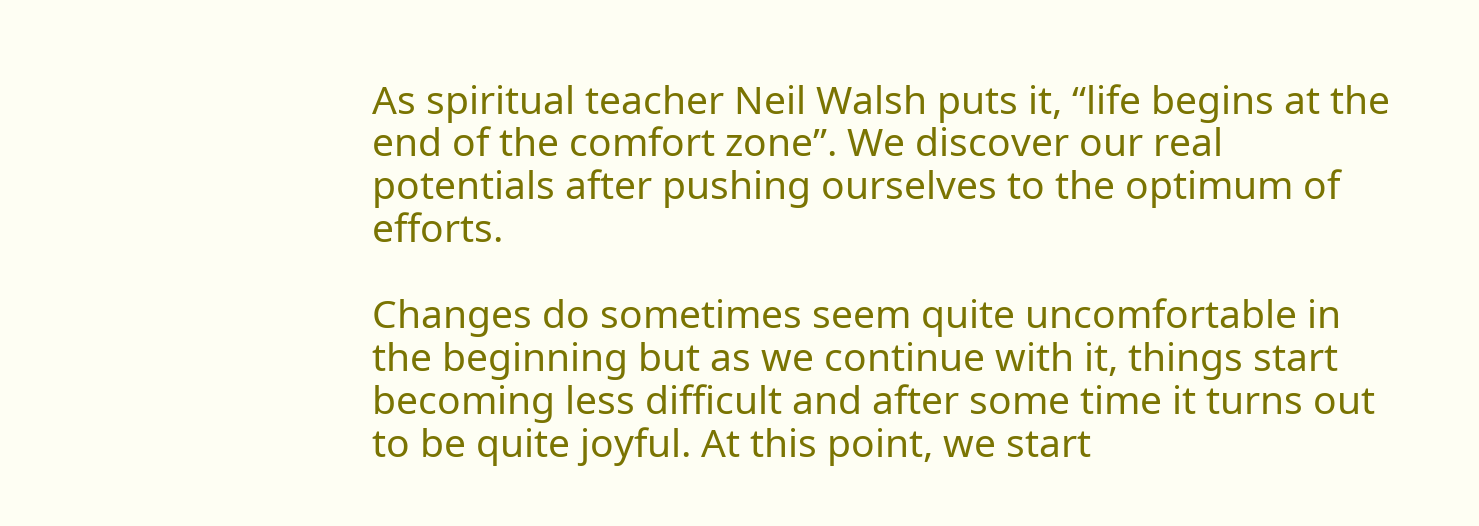As spiritual teacher Neil Walsh puts it, “life begins at the end of the comfort zone”. We discover our real potentials after pushing ourselves to the optimum of efforts.

Changes do sometimes seem quite uncomfortable in the beginning but as we continue with it, things start becoming less difficult and after some time it turns out to be quite joyful. At this point, we start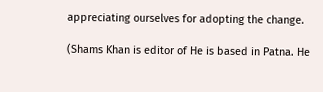appreciating ourselves for adopting the change.

(Shams Khan is editor of He is based in Patna. He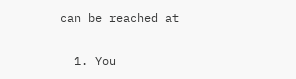can be reached at


  1. You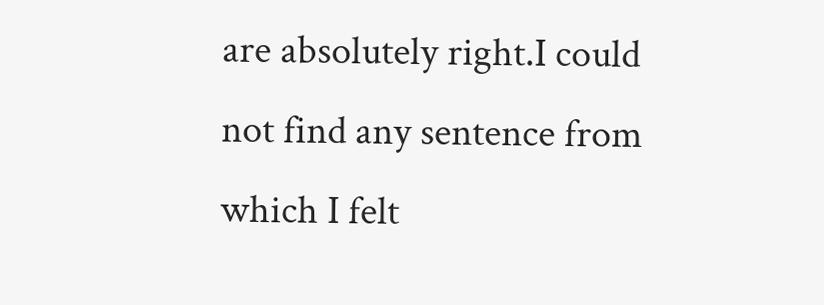are absolutely right.I could not find any sentence from which I felt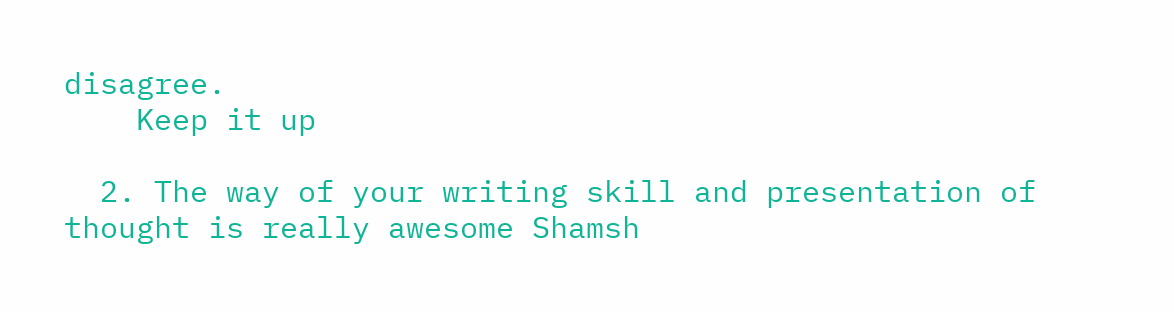disagree.
    Keep it up

  2. The way of your writing skill and presentation of thought is really awesome Shamsh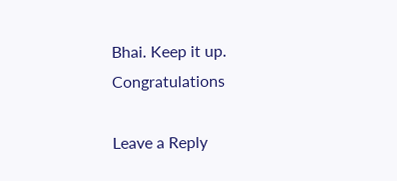Bhai. Keep it up. Congratulations

Leave a Reply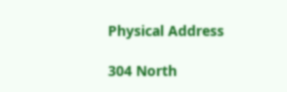Physical Address

304 North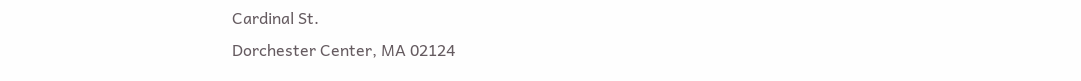Cardinal St.
Dorchester Center, MA 02124